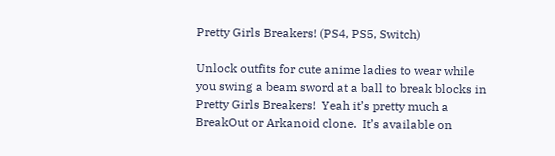Pretty Girls Breakers! (PS4, PS5, Switch)

Unlock outfits for cute anime ladies to wear while you swing a beam sword at a ball to break blocks in Pretty Girls Breakers!  Yeah it’s pretty much a BreakOut or Arkanoid clone.  It’s available on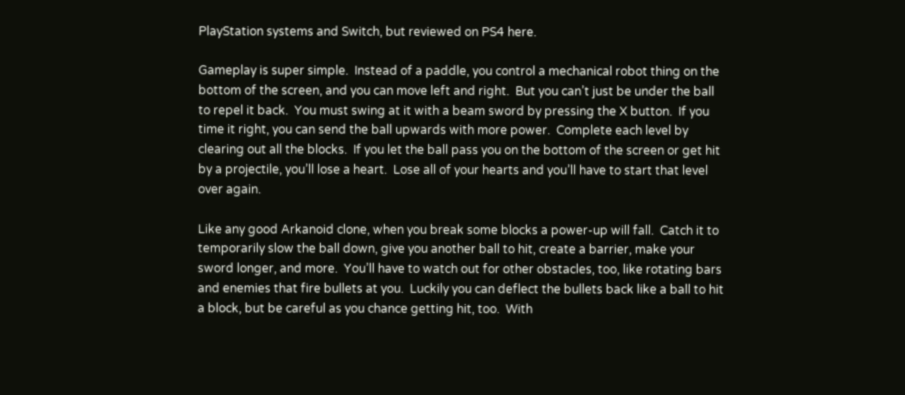PlayStation systems and Switch, but reviewed on PS4 here.

Gameplay is super simple.  Instead of a paddle, you control a mechanical robot thing on the bottom of the screen, and you can move left and right.  But you can’t just be under the ball to repel it back.  You must swing at it with a beam sword by pressing the X button.  If you time it right, you can send the ball upwards with more power.  Complete each level by clearing out all the blocks.  If you let the ball pass you on the bottom of the screen or get hit by a projectile, you’ll lose a heart.  Lose all of your hearts and you’ll have to start that level over again.

Like any good Arkanoid clone, when you break some blocks a power-up will fall.  Catch it to temporarily slow the ball down, give you another ball to hit, create a barrier, make your sword longer, and more.  You’ll have to watch out for other obstacles, too, like rotating bars and enemies that fire bullets at you.  Luckily you can deflect the bullets back like a ball to hit a block, but be careful as you chance getting hit, too.  With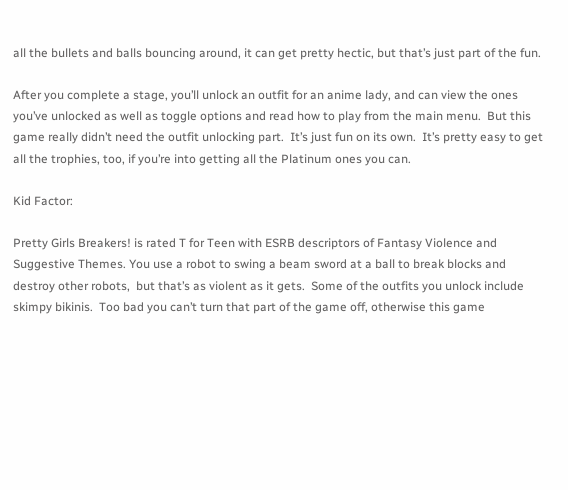all the bullets and balls bouncing around, it can get pretty hectic, but that’s just part of the fun.

After you complete a stage, you’ll unlock an outfit for an anime lady, and can view the ones you’ve unlocked as well as toggle options and read how to play from the main menu.  But this game really didn’t need the outfit unlocking part.  It’s just fun on its own.  It’s pretty easy to get all the trophies, too, if you’re into getting all the Platinum ones you can.

Kid Factor:

Pretty Girls Breakers! is rated T for Teen with ESRB descriptors of Fantasy Violence and Suggestive Themes. You use a robot to swing a beam sword at a ball to break blocks and destroy other robots,  but that’s as violent as it gets.  Some of the outfits you unlock include skimpy bikinis.  Too bad you can’t turn that part of the game off, otherwise this game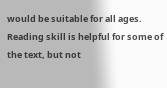would be suitable for all ages.  Reading skill is helpful for some of the text, but not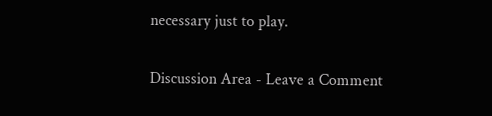necessary just to play.

Discussion Area - Leave a Comment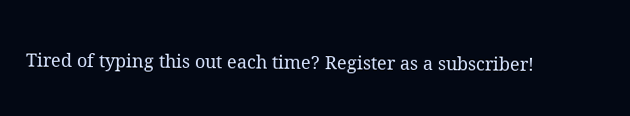Tired of typing this out each time? Register as a subscriber!